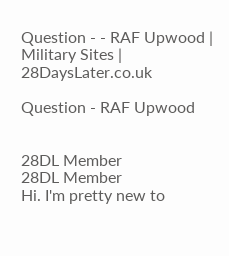Question - - RAF Upwood | Military Sites | 28DaysLater.co.uk

Question - RAF Upwood


28DL Member
28DL Member
Hi. I'm pretty new to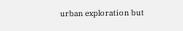urban exploration but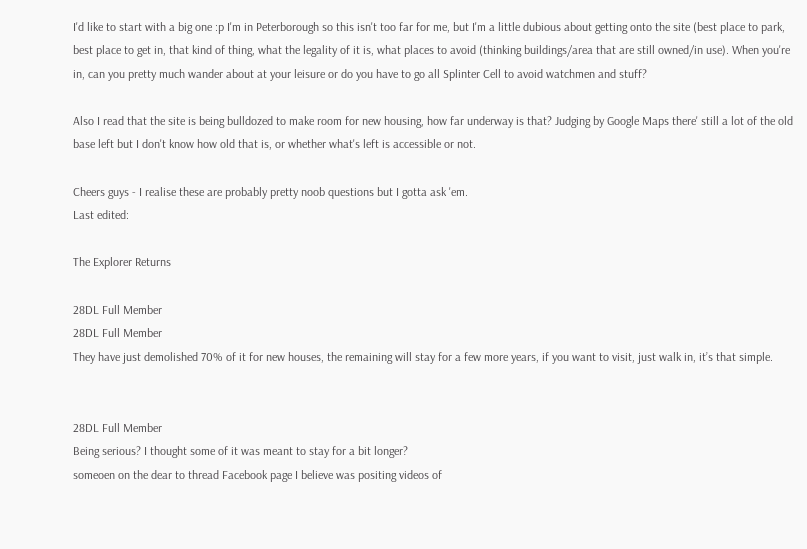I'd like to start with a big one :p I'm in Peterborough so this isn't too far for me, but I'm a little dubious about getting onto the site (best place to park, best place to get in, that kind of thing, what the legality of it is, what places to avoid (thinking buildings/area that are still owned/in use). When you're in, can you pretty much wander about at your leisure or do you have to go all Splinter Cell to avoid watchmen and stuff?

Also I read that the site is being bulldozed to make room for new housing, how far underway is that? Judging by Google Maps there' still a lot of the old base left but I don't know how old that is, or whether what's left is accessible or not.

Cheers guys - I realise these are probably pretty noob questions but I gotta ask 'em.
Last edited:

The Explorer Returns

28DL Full Member
28DL Full Member
They have just demolished 70% of it for new houses, the remaining will stay for a few more years, if you want to visit, just walk in, it’s that simple.


28DL Full Member
Being serious? I thought some of it was meant to stay for a bit longer?
someoen on the dear to thread Facebook page I believe was positing videos of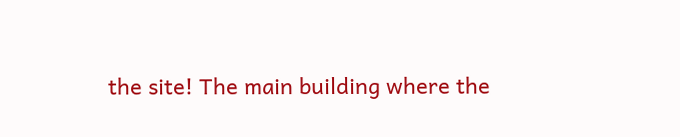the site! The main building where the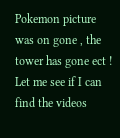Pokemon picture was on gone , the tower has gone ect ! Let me see if I can find the videos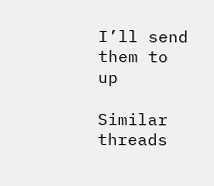I’ll send them to up

Similar threads